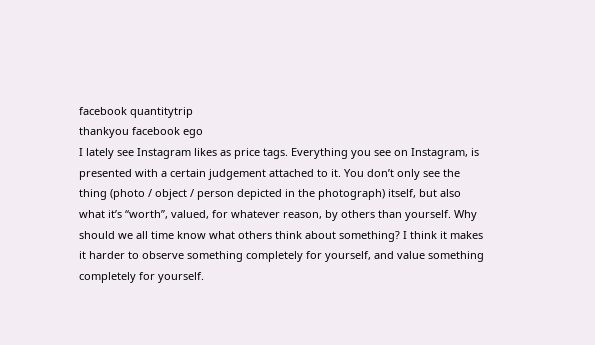facebook quantitytrip
thankyou facebook ego
I lately see Instagram likes as price tags. Everything you see on Instagram, is presented with a certain judgement attached to it. You don’t only see the thing (photo / object / person depicted in the photograph) itself, but also what it’s “worth”, valued, for whatever reason, by others than yourself. Why should we all time know what others think about something? I think it makes it harder to observe something completely for yourself, and value something completely for yourself.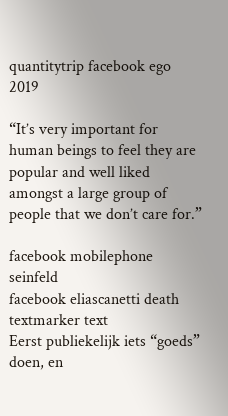quantitytrip facebook ego 2019

“It’s very important for human beings to feel they are popular and well liked amongst a large group of people that we don’t care for.”

facebook mobilephone seinfeld
facebook eliascanetti death textmarker text
Eerst publiekelijk iets “goeds” doen, en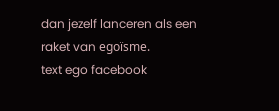dan jezelf lanceren als een raket van egoïsme.
text ego facebook